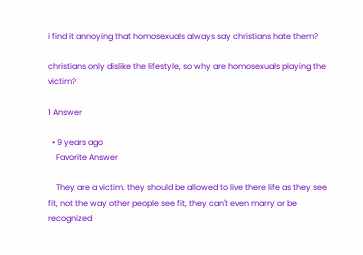i find it annoying that homosexuals always say christians hate them?

christians only dislike the lifestyle, so why are homosexuals playing the victim?

1 Answer

  • 9 years ago
    Favorite Answer

    They are a victim. they should be allowed to live there life as they see fit, not the way other people see fit, they can't even marry or be recognized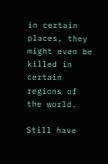in certain places, they might even be killed in certain regions of the world.

Still have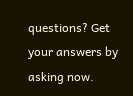questions? Get your answers by asking now.